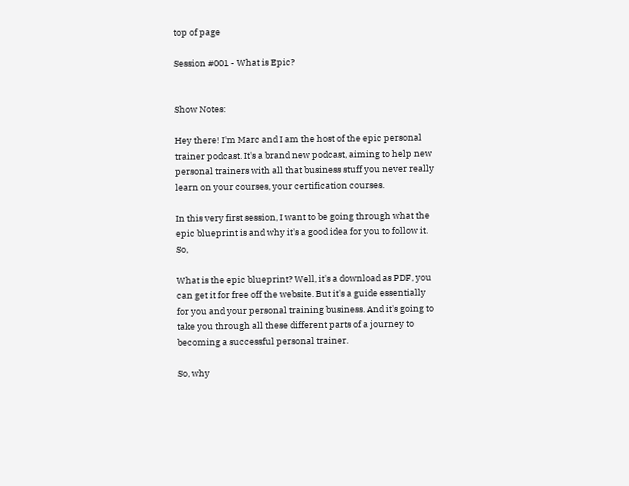top of page

Session #001 - What is Epic?


Show Notes:

Hey there! I'm Marc and I am the host of the epic personal trainer podcast. It's a brand new podcast, aiming to help new personal trainers with all that business stuff you never really learn on your courses, your certification courses.

In this very first session, I want to be going through what the epic blueprint is and why it's a good idea for you to follow it. So,

What is the epic blueprint? Well, it's a download as PDF, you can get it for free off the website. But it's a guide essentially for you and your personal training business. And it's going to take you through all these different parts of a journey to becoming a successful personal trainer.

So, why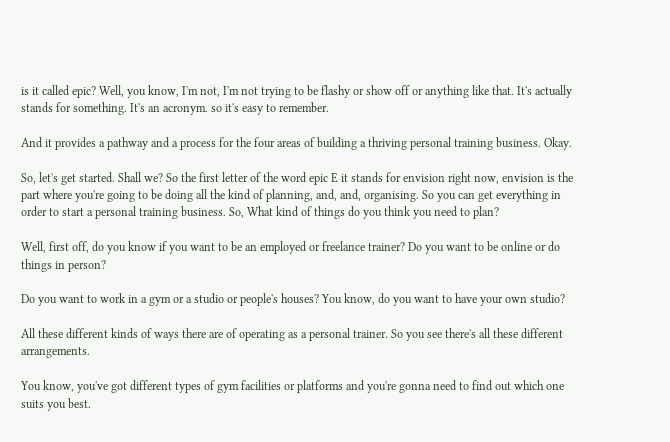is it called epic? Well, you know, I'm not, I'm not trying to be flashy or show off or anything like that. It's actually stands for something. It's an acronym. so it's easy to remember.

And it provides a pathway and a process for the four areas of building a thriving personal training business. Okay.

So, let's get started. Shall we? So the first letter of the word epic E it stands for envision right now, envision is the part where you're going to be doing all the kind of planning, and, and, organising. So you can get everything in order to start a personal training business. So, What kind of things do you think you need to plan?

Well, first off, do you know if you want to be an employed or freelance trainer? Do you want to be online or do things in person?

Do you want to work in a gym or a studio or people's houses? You know, do you want to have your own studio?

All these different kinds of ways there are of operating as a personal trainer. So you see there's all these different arrangements.

You know, you've got different types of gym facilities or platforms and you're gonna need to find out which one suits you best.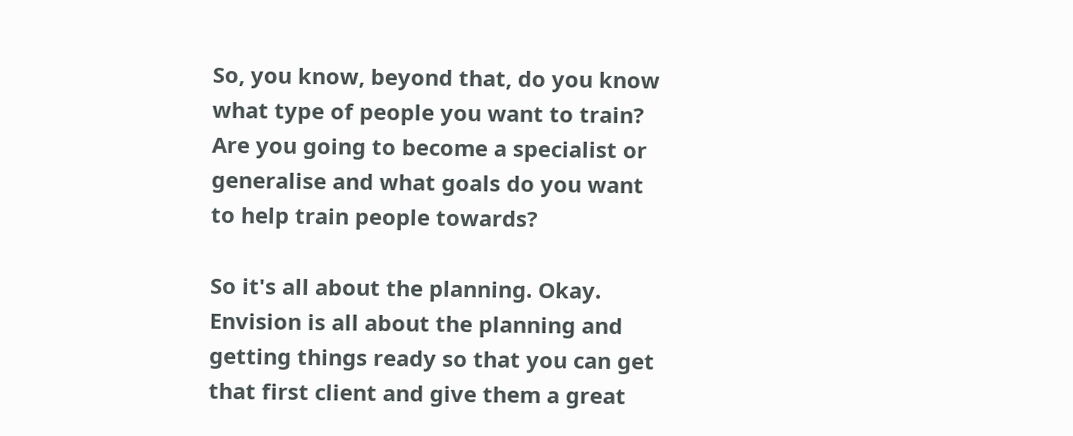So, you know, beyond that, do you know what type of people you want to train? Are you going to become a specialist or generalise and what goals do you want to help train people towards?

So it's all about the planning. Okay. Envision is all about the planning and getting things ready so that you can get that first client and give them a great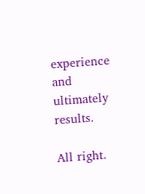experience and ultimately results.

All right.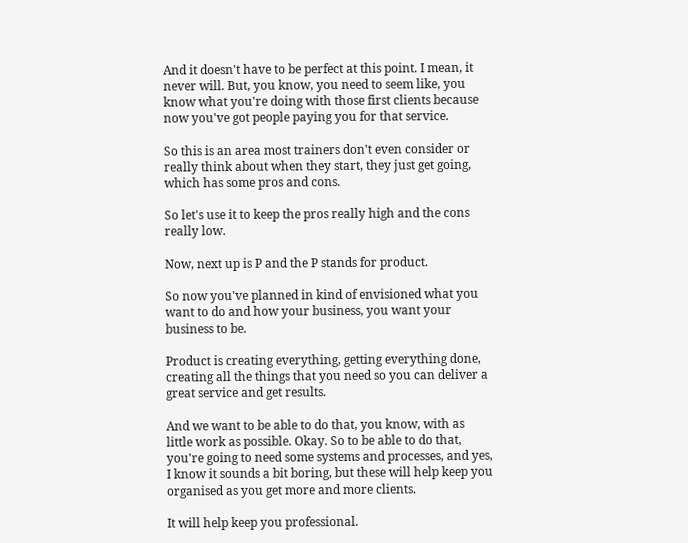And it doesn't have to be perfect at this point. I mean, it never will. But, you know, you need to seem like, you know what you're doing with those first clients because now you've got people paying you for that service.

So this is an area most trainers don't even consider or really think about when they start, they just get going, which has some pros and cons.

So let's use it to keep the pros really high and the cons really low.

Now, next up is P and the P stands for product.

So now you've planned in kind of envisioned what you want to do and how your business, you want your business to be.

Product is creating everything, getting everything done, creating all the things that you need so you can deliver a great service and get results.

And we want to be able to do that, you know, with as little work as possible. Okay. So to be able to do that, you're going to need some systems and processes, and yes, I know it sounds a bit boring, but these will help keep you organised as you get more and more clients.

It will help keep you professional.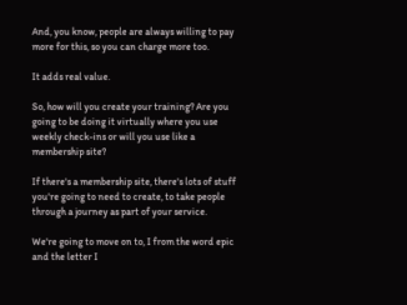And, you know, people are always willing to pay more for this, so you can charge more too.

It adds real value.

So, how will you create your training? Are you going to be doing it virtually where you use weekly check-ins or will you use like a membership site?

If there's a membership site, there's lots of stuff you're going to need to create, to take people through a journey as part of your service.

We're going to move on to, I from the word epic and the letter I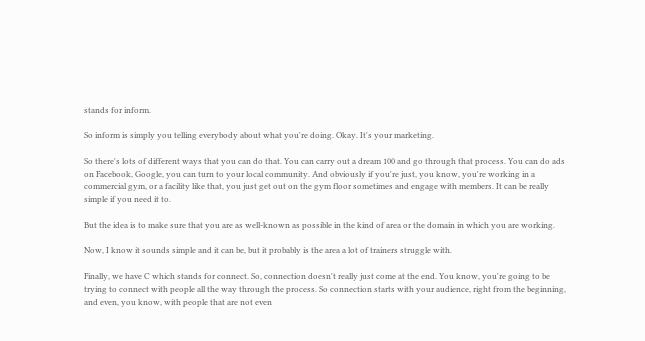stands for inform.

So inform is simply you telling everybody about what you're doing. Okay. It's your marketing.

So there's lots of different ways that you can do that. You can carry out a dream 100 and go through that process. You can do ads on Facebook, Google, you can turn to your local community. And obviously if you're just, you know, you're working in a commercial gym, or a facility like that, you just get out on the gym floor sometimes and engage with members. It can be really simple if you need it to.

But the idea is to make sure that you are as well-known as possible in the kind of area or the domain in which you are working.

Now, I know it sounds simple and it can be, but it probably is the area a lot of trainers struggle with.

Finally, we have C which stands for connect. So, connection doesn't really just come at the end. You know, you're going to be trying to connect with people all the way through the process. So connection starts with your audience, right from the beginning, and even, you know, with people that are not even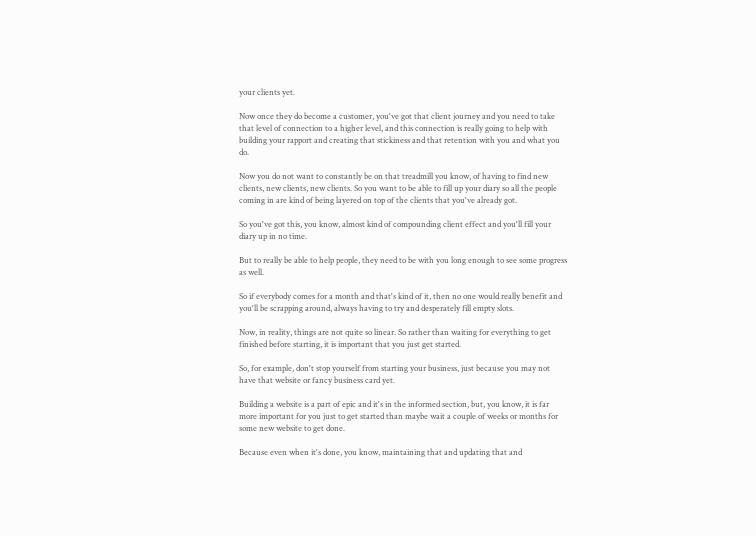your clients yet.

Now once they do become a customer, you've got that client journey and you need to take that level of connection to a higher level, and this connection is really going to help with building your rapport and creating that stickiness and that retention with you and what you do.

Now you do not want to constantly be on that treadmill you know, of having to find new clients, new clients, new clients. So you want to be able to fill up your diary so all the people coming in are kind of being layered on top of the clients that you've already got.

So you've got this, you know, almost kind of compounding client effect and you'll fill your diary up in no time.

But to really be able to help people, they need to be with you long enough to see some progress as well.

So if everybody comes for a month and that's kind of it, then no one would really benefit and you'll be scrapping around, always having to try and desperately fill empty slots.

Now, in reality, things are not quite so linear. So rather than waiting for everything to get finished before starting, it is important that you just get started.

So, for example, don't stop yourself from starting your business, just because you may not have that website or fancy business card yet.

Building a website is a part of epic and it's in the informed section, but, you know, it is far more important for you just to get started than maybe wait a couple of weeks or months for some new website to get done.

Because even when it's done, you know, maintaining that and updating that and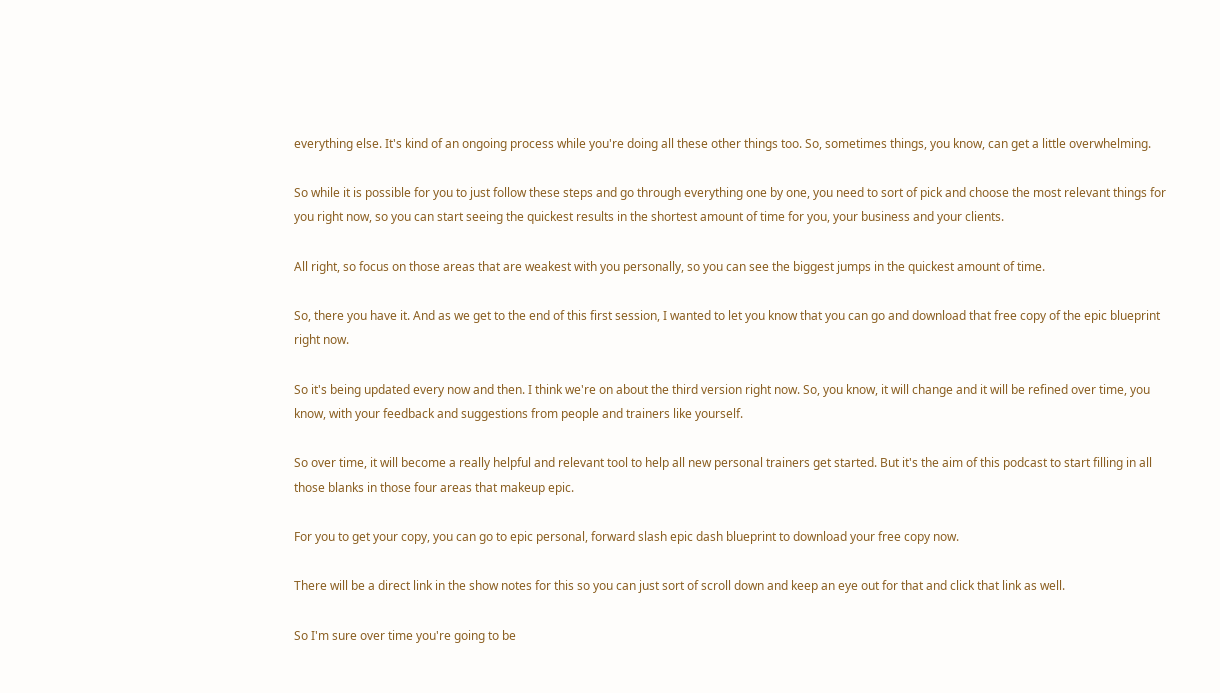everything else. It's kind of an ongoing process while you're doing all these other things too. So, sometimes things, you know, can get a little overwhelming.

So while it is possible for you to just follow these steps and go through everything one by one, you need to sort of pick and choose the most relevant things for you right now, so you can start seeing the quickest results in the shortest amount of time for you, your business and your clients.

All right, so focus on those areas that are weakest with you personally, so you can see the biggest jumps in the quickest amount of time.

So, there you have it. And as we get to the end of this first session, I wanted to let you know that you can go and download that free copy of the epic blueprint right now.

So it's being updated every now and then. I think we're on about the third version right now. So, you know, it will change and it will be refined over time, you know, with your feedback and suggestions from people and trainers like yourself.

So over time, it will become a really helpful and relevant tool to help all new personal trainers get started. But it's the aim of this podcast to start filling in all those blanks in those four areas that makeup epic.

For you to get your copy, you can go to epic personal, forward slash epic dash blueprint to download your free copy now.

There will be a direct link in the show notes for this so you can just sort of scroll down and keep an eye out for that and click that link as well.

So I'm sure over time you're going to be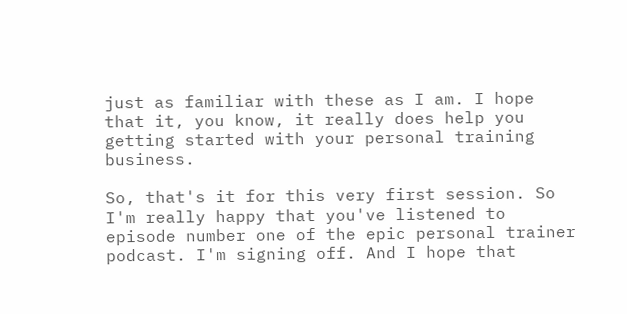just as familiar with these as I am. I hope that it, you know, it really does help you getting started with your personal training business.

So, that's it for this very first session. So I'm really happy that you've listened to episode number one of the epic personal trainer podcast. I'm signing off. And I hope that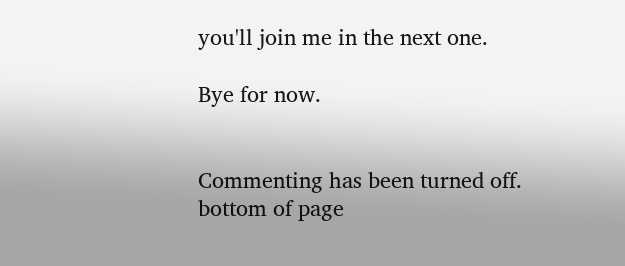you'll join me in the next one.

Bye for now.


Commenting has been turned off.
bottom of page